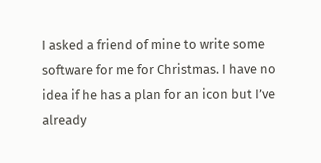I asked a friend of mine to write some software for me for Christmas. I have no idea if he has a plan for an icon but I’ve already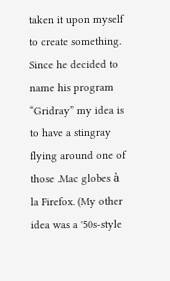taken it upon myself to create something. Since he decided to name his program “Gridray” my idea is to have a stingray flying around one of those .Mac globes à la Firefox. (My other idea was a '50s-style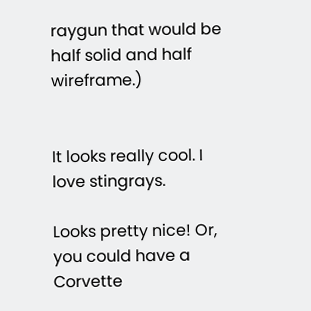raygun that would be half solid and half wireframe.)


It looks really cool. I love stingrays.

Looks pretty nice! Or, you could have a Corvette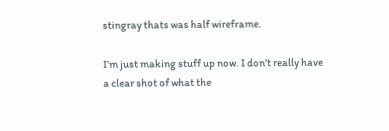stingray thats was half wireframe.

I’m just making stuff up now. I don’t really have a clear shot of what the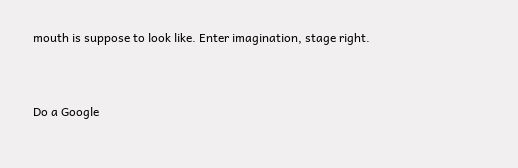mouth is suppose to look like. Enter imagination, stage right.


Do a Google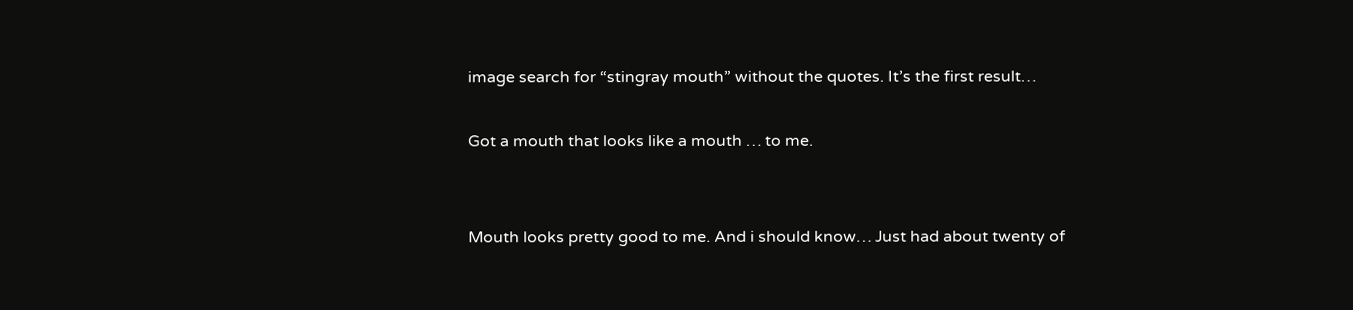image search for “stingray mouth” without the quotes. It’s the first result…

Got a mouth that looks like a mouth … to me.


Mouth looks pretty good to me. And i should know… Just had about twenty of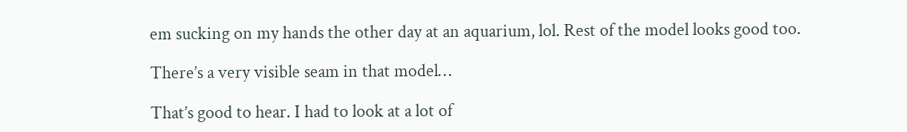em sucking on my hands the other day at an aquarium, lol. Rest of the model looks good too.

There’s a very visible seam in that model…

That’s good to hear. I had to look at a lot of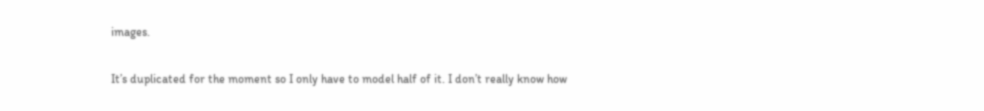images.

It’s duplicated for the moment so I only have to model half of it. I don’t really know how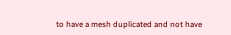to have a mesh duplicated and not have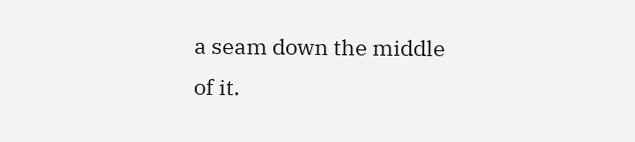a seam down the middle of it.